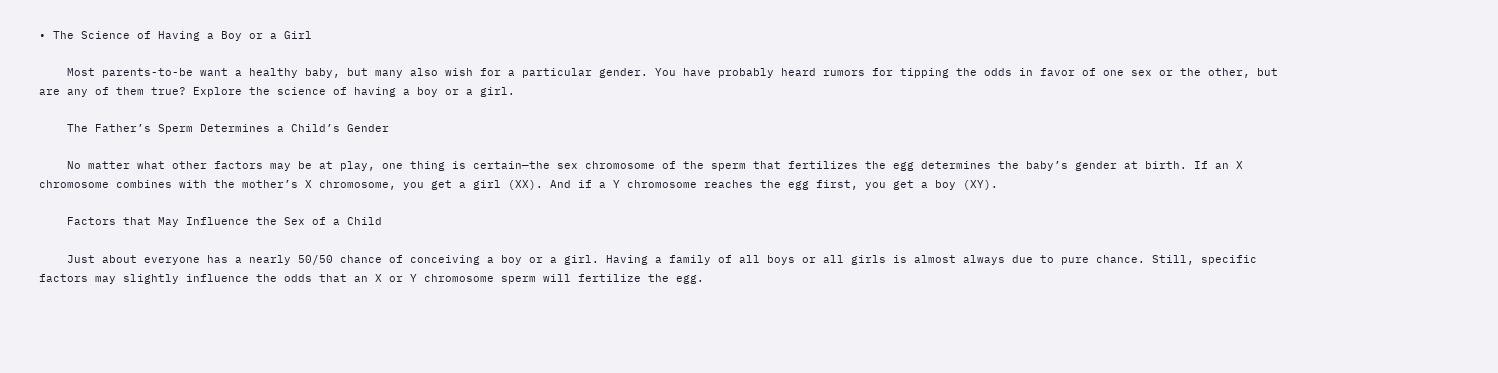• The Science of Having a Boy or a Girl

    Most parents-to-be want a healthy baby, but many also wish for a particular gender. You have probably heard rumors for tipping the odds in favor of one sex or the other, but are any of them true? Explore the science of having a boy or a girl.

    The Father’s Sperm Determines a Child’s Gender

    No matter what other factors may be at play, one thing is certain—the sex chromosome of the sperm that fertilizes the egg determines the baby’s gender at birth. If an X chromosome combines with the mother’s X chromosome, you get a girl (XX). And if a Y chromosome reaches the egg first, you get a boy (XY).

    Factors that May Influence the Sex of a Child

    Just about everyone has a nearly 50/50 chance of conceiving a boy or a girl. Having a family of all boys or all girls is almost always due to pure chance. Still, specific factors may slightly influence the odds that an X or Y chromosome sperm will fertilize the egg.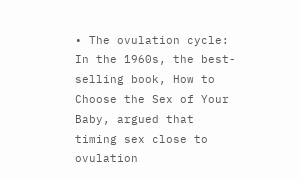• The ovulation cycle: In the 1960s, the best-selling book, How to Choose the Sex of Your Baby, argued that timing sex close to ovulation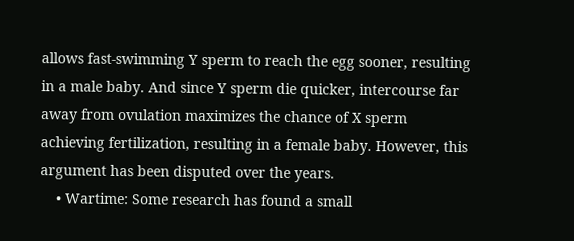allows fast-swimming Y sperm to reach the egg sooner, resulting in a male baby. And since Y sperm die quicker, intercourse far away from ovulation maximizes the chance of X sperm achieving fertilization, resulting in a female baby. However, this argument has been disputed over the years.
    • Wartime: Some research has found a small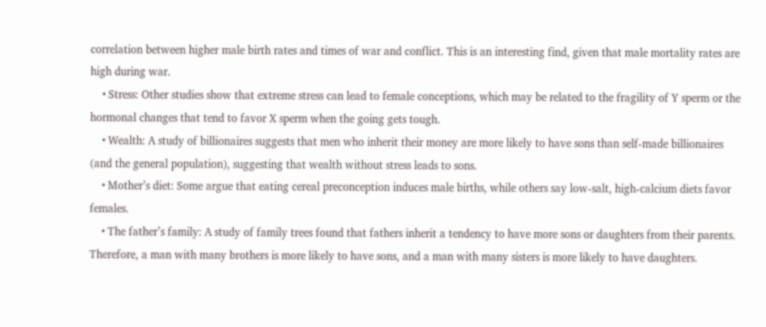correlation between higher male birth rates and times of war and conflict. This is an interesting find, given that male mortality rates are high during war.
    • Stress: Other studies show that extreme stress can lead to female conceptions, which may be related to the fragility of Y sperm or the hormonal changes that tend to favor X sperm when the going gets tough.
    • Wealth: A study of billionaires suggests that men who inherit their money are more likely to have sons than self-made billionaires (and the general population), suggesting that wealth without stress leads to sons.
    • Mother’s diet: Some argue that eating cereal preconception induces male births, while others say low-salt, high-calcium diets favor females.
    • The father’s family: A study of family trees found that fathers inherit a tendency to have more sons or daughters from their parents. Therefore, a man with many brothers is more likely to have sons, and a man with many sisters is more likely to have daughters.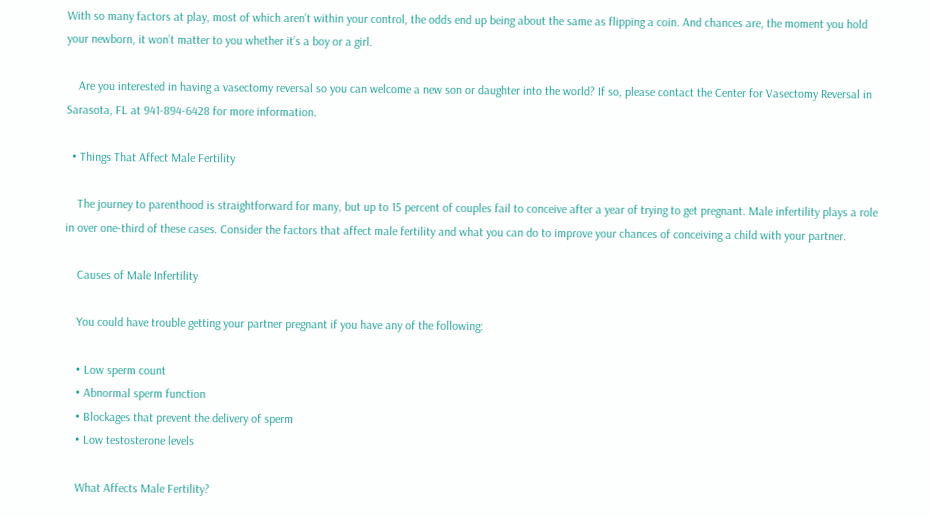With so many factors at play, most of which aren’t within your control, the odds end up being about the same as flipping a coin. And chances are, the moment you hold your newborn, it won’t matter to you whether it’s a boy or a girl.

    Are you interested in having a vasectomy reversal so you can welcome a new son or daughter into the world? If so, please contact the Center for Vasectomy Reversal in Sarasota, FL at 941-894-6428 for more information.

  • Things That Affect Male Fertility

    The journey to parenthood is straightforward for many, but up to 15 percent of couples fail to conceive after a year of trying to get pregnant. Male infertility plays a role in over one-third of these cases. Consider the factors that affect male fertility and what you can do to improve your chances of conceiving a child with your partner.

    Causes of Male Infertility

    You could have trouble getting your partner pregnant if you have any of the following:

    • Low sperm count
    • Abnormal sperm function
    • Blockages that prevent the delivery of sperm
    • Low testosterone levels

    What Affects Male Fertility?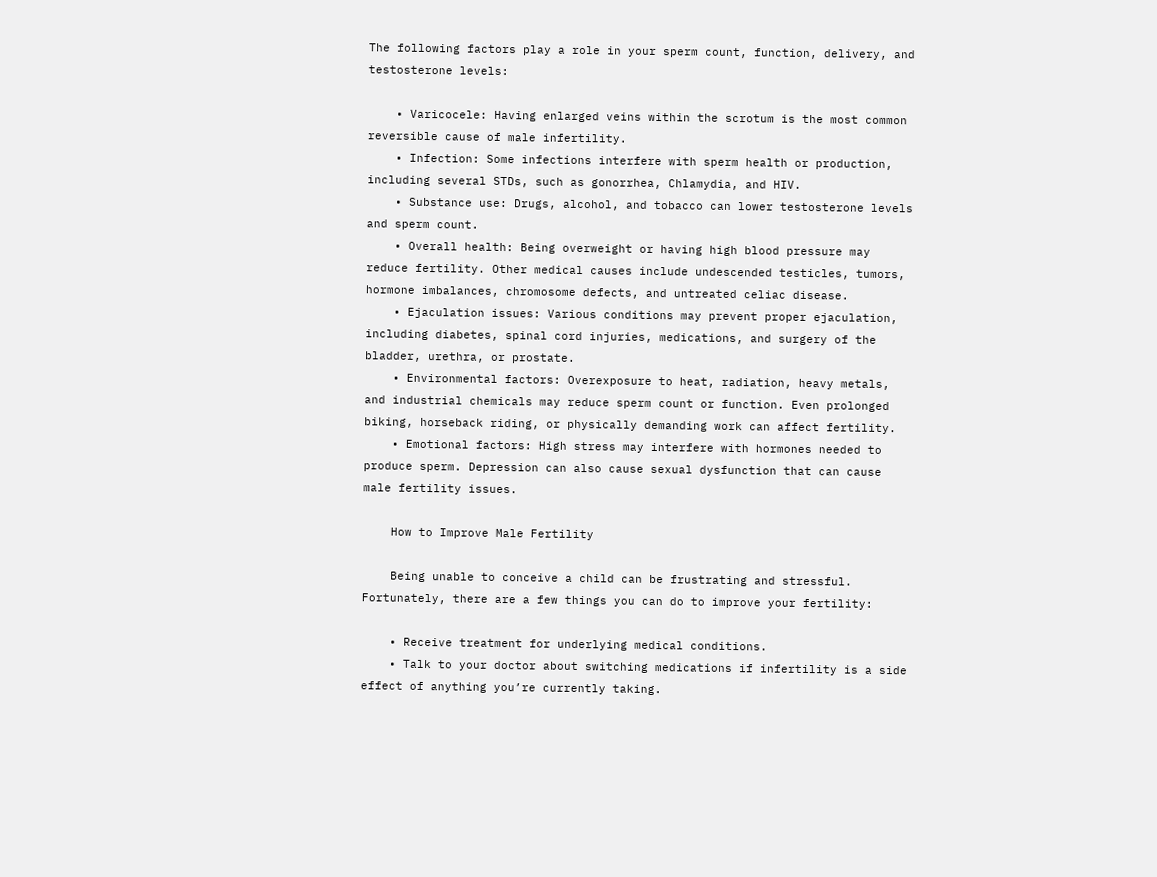The following factors play a role in your sperm count, function, delivery, and testosterone levels:

    • Varicocele: Having enlarged veins within the scrotum is the most common reversible cause of male infertility.
    • Infection: Some infections interfere with sperm health or production, including several STDs, such as gonorrhea, Chlamydia, and HIV.
    • Substance use: Drugs, alcohol, and tobacco can lower testosterone levels and sperm count.
    • Overall health: Being overweight or having high blood pressure may reduce fertility. Other medical causes include undescended testicles, tumors, hormone imbalances, chromosome defects, and untreated celiac disease.
    • Ejaculation issues: Various conditions may prevent proper ejaculation, including diabetes, spinal cord injuries, medications, and surgery of the bladder, urethra, or prostate.
    • Environmental factors: Overexposure to heat, radiation, heavy metals, and industrial chemicals may reduce sperm count or function. Even prolonged biking, horseback riding, or physically demanding work can affect fertility.
    • Emotional factors: High stress may interfere with hormones needed to produce sperm. Depression can also cause sexual dysfunction that can cause male fertility issues.

    How to Improve Male Fertility

    Being unable to conceive a child can be frustrating and stressful. Fortunately, there are a few things you can do to improve your fertility:

    • Receive treatment for underlying medical conditions.
    • Talk to your doctor about switching medications if infertility is a side effect of anything you’re currently taking.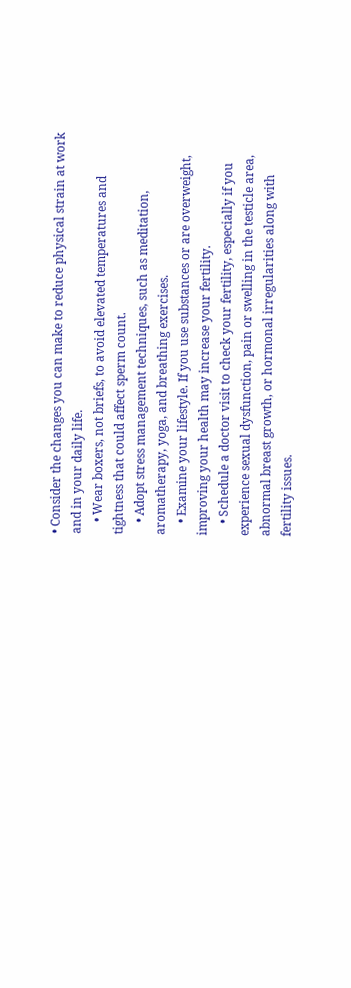• Consider the changes you can make to reduce physical strain at work and in your daily life.
    • Wear boxers, not briefs, to avoid elevated temperatures and tightness that could affect sperm count.
    • Adopt stress management techniques, such as meditation, aromatherapy, yoga, and breathing exercises.
    • Examine your lifestyle. If you use substances or are overweight, improving your health may increase your fertility.
    • Schedule a doctor visit to check your fertility, especially if you experience sexual dysfunction, pain or swelling in the testicle area, abnormal breast growth, or hormonal irregularities along with fertility issues.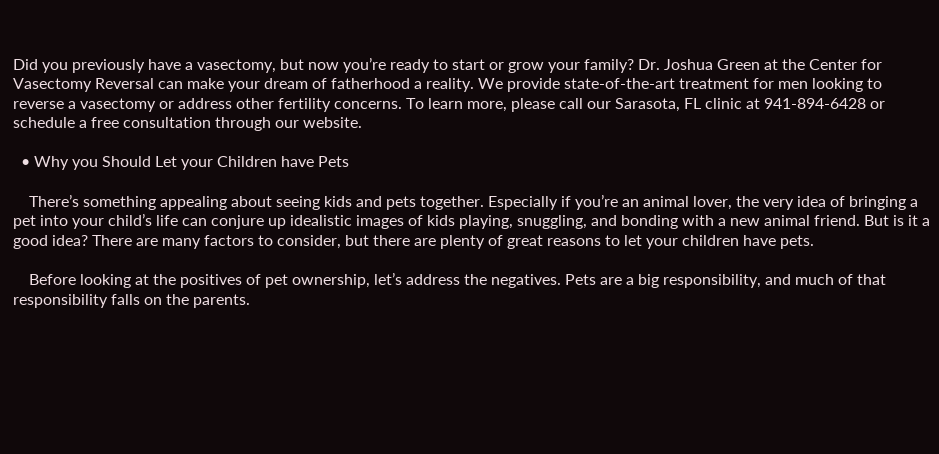Did you previously have a vasectomy, but now you’re ready to start or grow your family? Dr. Joshua Green at the Center for Vasectomy Reversal can make your dream of fatherhood a reality. We provide state-of-the-art treatment for men looking to reverse a vasectomy or address other fertility concerns. To learn more, please call our Sarasota, FL clinic at 941-894-6428 or schedule a free consultation through our website.

  • Why you Should Let your Children have Pets

    There’s something appealing about seeing kids and pets together. Especially if you’re an animal lover, the very idea of bringing a pet into your child’s life can conjure up idealistic images of kids playing, snuggling, and bonding with a new animal friend. But is it a good idea? There are many factors to consider, but there are plenty of great reasons to let your children have pets.

    Before looking at the positives of pet ownership, let’s address the negatives. Pets are a big responsibility, and much of that responsibility falls on the parents.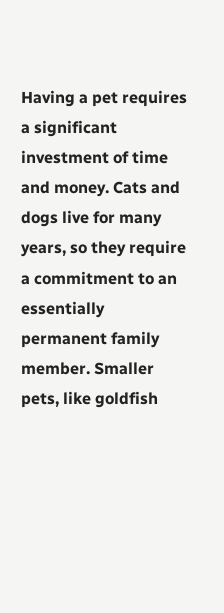Having a pet requires a significant investment of time and money. Cats and dogs live for many years, so they require a commitment to an essentially permanent family member. Smaller pets, like goldfish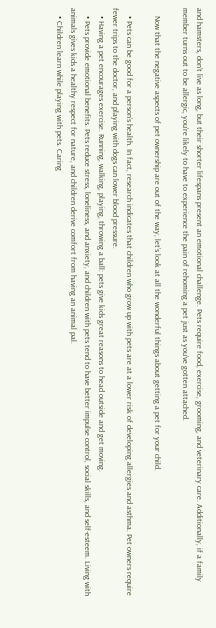and hamsters, don’t live as long, but their shorter lifespans present an emotional challenge. Pets require food, exercise, grooming, and veterinary care. Additionally, if a family member turns out to be allergic, you’re likely to have to experience the pain of rehoming a pet just as you’ve gotten attached.

    Now that the negative aspects of pet ownership are out of the way, let’s look at all the wonderful things about getting a pet for your child.

    • Pets can be good for a person’s health. In fact, research indicates that children who grow up with pets are at a lower risk of developing allergies and asthma. Pet owners require fewer trips to the doctor, and playing with dogs can lower blood pressure.
    • Having a pet encourages exercise. Running, walking, playing, throwing a ball: pets give kids great reasons to head outside and get moving.
    • Pets provide emotional benefits. Pets reduce stress, loneliness, and anxiety, and children with pets tend to have better impulse control, social skills, and self-esteem. Living with animals gives kids a healthy respect for nature, and children derive comfort from having an animal pal.
    • Children learn while playing with pets. Caring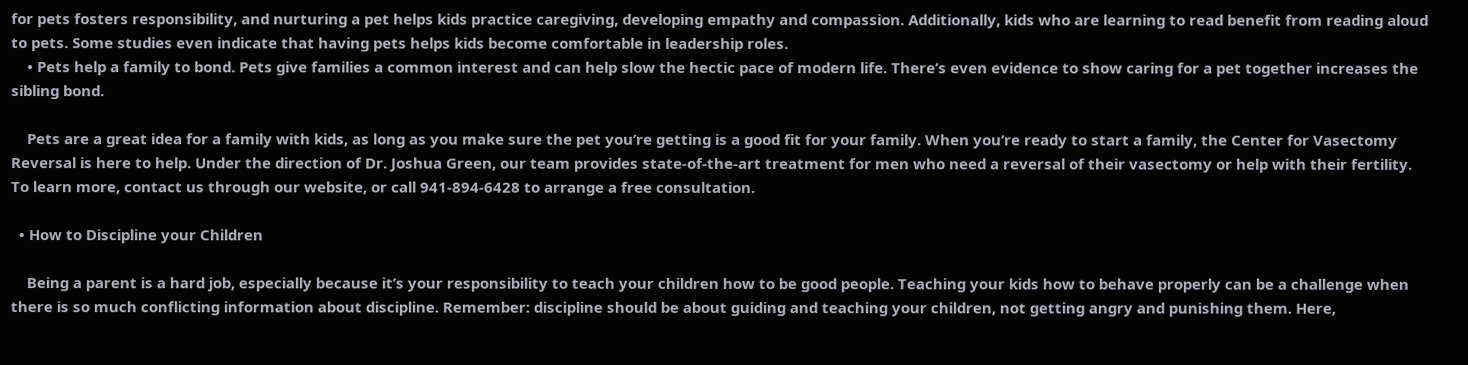for pets fosters responsibility, and nurturing a pet helps kids practice caregiving, developing empathy and compassion. Additionally, kids who are learning to read benefit from reading aloud to pets. Some studies even indicate that having pets helps kids become comfortable in leadership roles.
    • Pets help a family to bond. Pets give families a common interest and can help slow the hectic pace of modern life. There’s even evidence to show caring for a pet together increases the sibling bond.

    Pets are a great idea for a family with kids, as long as you make sure the pet you’re getting is a good fit for your family. When you’re ready to start a family, the Center for Vasectomy Reversal is here to help. Under the direction of Dr. Joshua Green, our team provides state-of-the-art treatment for men who need a reversal of their vasectomy or help with their fertility. To learn more, contact us through our website, or call 941-894-6428 to arrange a free consultation.

  • How to Discipline your Children

    Being a parent is a hard job, especially because it’s your responsibility to teach your children how to be good people. Teaching your kids how to behave properly can be a challenge when there is so much conflicting information about discipline. Remember: discipline should be about guiding and teaching your children, not getting angry and punishing them. Here,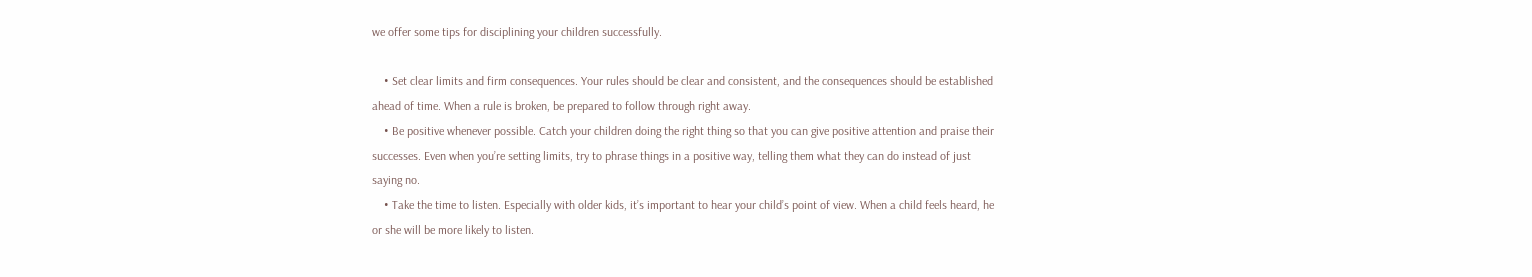we offer some tips for disciplining your children successfully.

    • Set clear limits and firm consequences. Your rules should be clear and consistent, and the consequences should be established ahead of time. When a rule is broken, be prepared to follow through right away.
    • Be positive whenever possible. Catch your children doing the right thing so that you can give positive attention and praise their successes. Even when you’re setting limits, try to phrase things in a positive way, telling them what they can do instead of just saying no.
    • Take the time to listen. Especially with older kids, it’s important to hear your child’s point of view. When a child feels heard, he or she will be more likely to listen.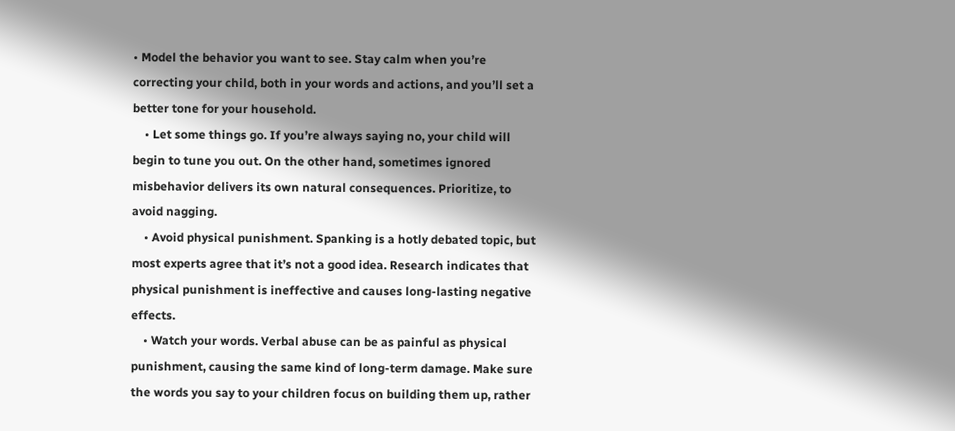• Model the behavior you want to see. Stay calm when you’re correcting your child, both in your words and actions, and you’ll set a better tone for your household.
    • Let some things go. If you’re always saying no, your child will begin to tune you out. On the other hand, sometimes ignored misbehavior delivers its own natural consequences. Prioritize, to avoid nagging.
    • Avoid physical punishment. Spanking is a hotly debated topic, but most experts agree that it’s not a good idea. Research indicates that physical punishment is ineffective and causes long-lasting negative effects.
    • Watch your words. Verbal abuse can be as painful as physical punishment, causing the same kind of long-term damage. Make sure the words you say to your children focus on building them up, rather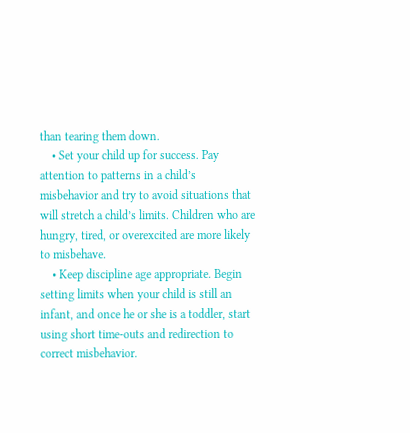than tearing them down.
    • Set your child up for success. Pay attention to patterns in a child’s misbehavior and try to avoid situations that will stretch a child’s limits. Children who are hungry, tired, or overexcited are more likely to misbehave.
    • Keep discipline age appropriate. Begin setting limits when your child is still an infant, and once he or she is a toddler, start using short time-outs and redirection to correct misbehavior.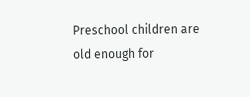Preschool children are old enough for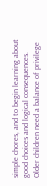simple chores, and to begin learning about good choices and logical consequences. Older children need a balance of privilege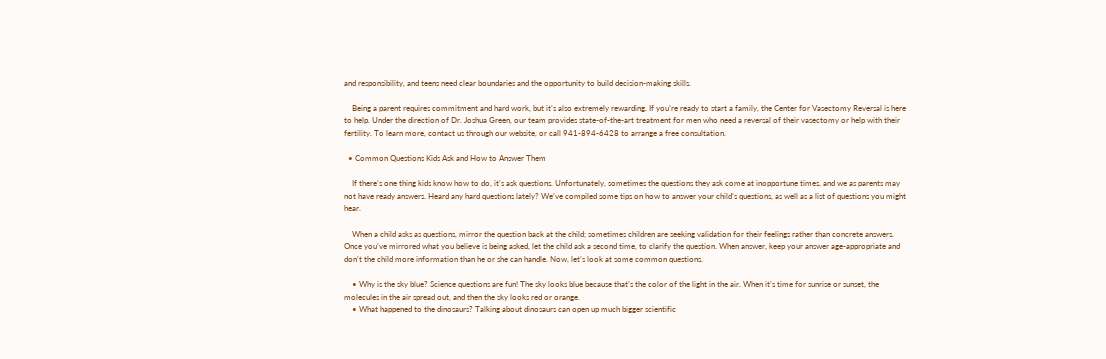and responsibility, and teens need clear boundaries and the opportunity to build decision-making skills.

    Being a parent requires commitment and hard work, but it’s also extremely rewarding. If you’re ready to start a family, the Center for Vasectomy Reversal is here to help. Under the direction of Dr. Joshua Green, our team provides state-of-the-art treatment for men who need a reversal of their vasectomy or help with their fertility. To learn more, contact us through our website, or call 941-894-6428 to arrange a free consultation.

  • Common Questions Kids Ask and How to Answer Them

    If there’s one thing kids know how to do, it’s ask questions. Unfortunately, sometimes the questions they ask come at inopportune times, and we as parents may not have ready answers. Heard any hard questions lately? We’ve compiled some tips on how to answer your child’s questions, as well as a list of questions you might hear.

    When a child asks as questions, mirror the question back at the child; sometimes children are seeking validation for their feelings rather than concrete answers. Once you’ve mirrored what you believe is being asked, let the child ask a second time, to clarify the question. When answer, keep your answer age-appropriate and don’t the child more information than he or she can handle. Now, let’s look at some common questions.

    • Why is the sky blue? Science questions are fun! The sky looks blue because that’s the color of the light in the air. When it’s time for sunrise or sunset, the molecules in the air spread out, and then the sky looks red or orange.
    • What happened to the dinosaurs? Talking about dinosaurs can open up much bigger scientific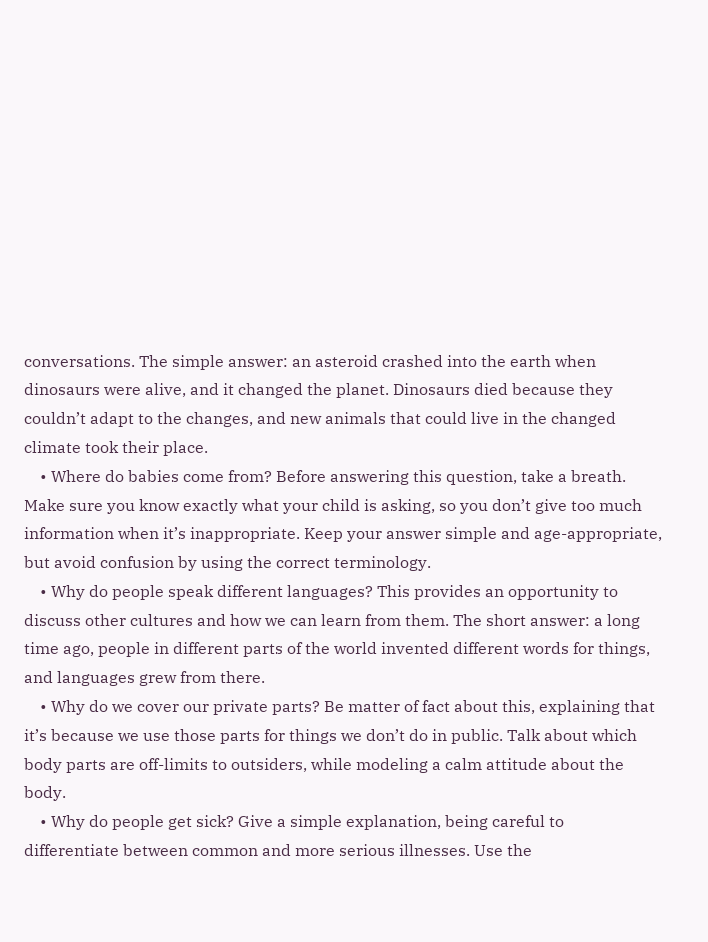conversations. The simple answer: an asteroid crashed into the earth when dinosaurs were alive, and it changed the planet. Dinosaurs died because they couldn’t adapt to the changes, and new animals that could live in the changed climate took their place.
    • Where do babies come from? Before answering this question, take a breath. Make sure you know exactly what your child is asking, so you don’t give too much information when it’s inappropriate. Keep your answer simple and age-appropriate, but avoid confusion by using the correct terminology.
    • Why do people speak different languages? This provides an opportunity to discuss other cultures and how we can learn from them. The short answer: a long time ago, people in different parts of the world invented different words for things, and languages grew from there.
    • Why do we cover our private parts? Be matter of fact about this, explaining that it’s because we use those parts for things we don’t do in public. Talk about which body parts are off-limits to outsiders, while modeling a calm attitude about the body.
    • Why do people get sick? Give a simple explanation, being careful to differentiate between common and more serious illnesses. Use the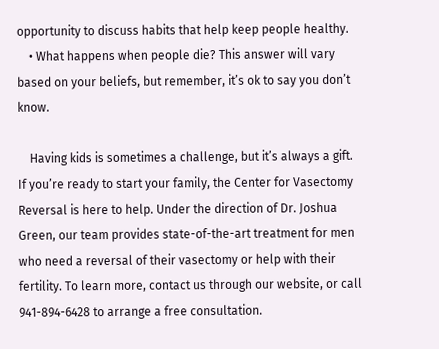opportunity to discuss habits that help keep people healthy.
    • What happens when people die? This answer will vary based on your beliefs, but remember, it’s ok to say you don’t know.

    Having kids is sometimes a challenge, but it’s always a gift. If you’re ready to start your family, the Center for Vasectomy Reversal is here to help. Under the direction of Dr. Joshua Green, our team provides state-of-the-art treatment for men who need a reversal of their vasectomy or help with their fertility. To learn more, contact us through our website, or call 941-894-6428 to arrange a free consultation.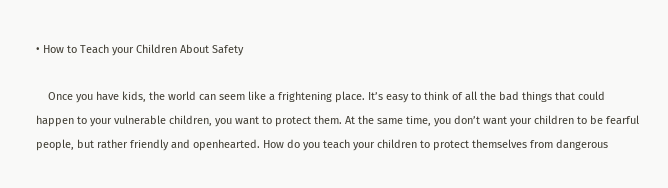• How to Teach your Children About Safety

    Once you have kids, the world can seem like a frightening place. It’s easy to think of all the bad things that could happen to your vulnerable children, you want to protect them. At the same time, you don’t want your children to be fearful people, but rather friendly and openhearted. How do you teach your children to protect themselves from dangerous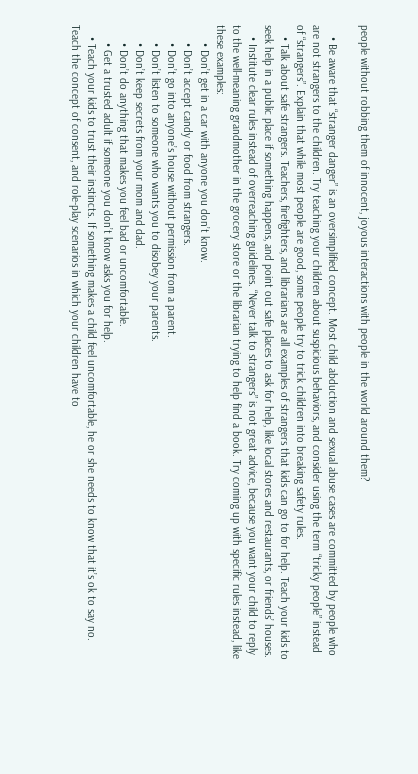people without robbing them of innocent, joyous interactions with people in the world around them?

    • Be aware that “stranger danger” is an oversimplified concept. Most child abduction and sexual abuse cases are committed by people who are not strangers to the children. Try teaching your children about suspicious behaviors, and consider using the term “tricky people” instead of “strangers”. Explain that while most people are good, some people try to trick children into breaking safety rules.
    • Talk about safe strangers. Teachers, firefighters, and librarians are all examples of strangers that kids can go to for help. Teach your kids to seek help in a public place if something happens, and point out safe places to ask for help, like local stores and restaurants, or friends’ houses.
    • Institute clear rules instead of overreaching guidelines. “Never talk to strangers” is not great advice, because you want your child to reply to the well-meaning grandmother in the grocery store or the librarian trying to help find a book. Try coming up with specific rules instead, like these examples:
      • Don’t get in a car with anyone you don’t know.
      • Don’t accept candy or food from strangers.
      • Don’t go into anyone’s house without permission from a parent.
      • Don’t listen to someone who wants you to disobey your parents.
      • Don’t keep secrets from your mom and dad.
      • Don’t do anything that makes you feel bad or uncomfortable.
      • Get a trusted adult if someone you don’t know asks you for help.
    • Teach your kids to trust their instincts. If something makes a child feel uncomfortable, he or she needs to know that it’s ok to say no. Teach the concept of consent, and role-play scenarios in which your children have to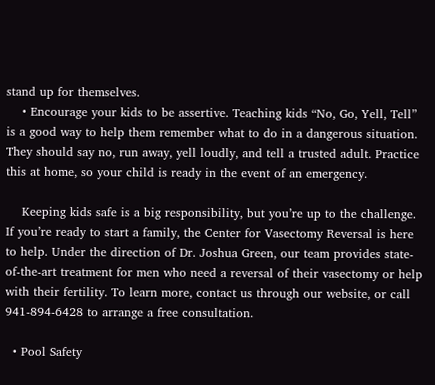stand up for themselves.
    • Encourage your kids to be assertive. Teaching kids “No, Go, Yell, Tell” is a good way to help them remember what to do in a dangerous situation. They should say no, run away, yell loudly, and tell a trusted adult. Practice this at home, so your child is ready in the event of an emergency.

    Keeping kids safe is a big responsibility, but you’re up to the challenge. If you’re ready to start a family, the Center for Vasectomy Reversal is here to help. Under the direction of Dr. Joshua Green, our team provides state-of-the-art treatment for men who need a reversal of their vasectomy or help with their fertility. To learn more, contact us through our website, or call 941-894-6428 to arrange a free consultation.

  • Pool Safety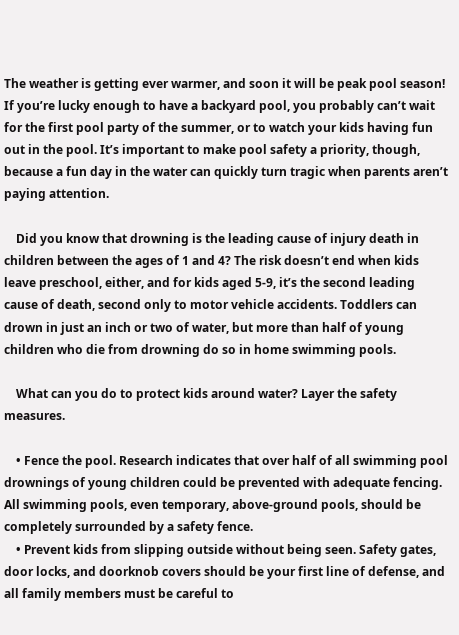The weather is getting ever warmer, and soon it will be peak pool season! If you’re lucky enough to have a backyard pool, you probably can’t wait for the first pool party of the summer, or to watch your kids having fun out in the pool. It’s important to make pool safety a priority, though, because a fun day in the water can quickly turn tragic when parents aren’t paying attention.

    Did you know that drowning is the leading cause of injury death in children between the ages of 1 and 4? The risk doesn’t end when kids leave preschool, either, and for kids aged 5-9, it’s the second leading cause of death, second only to motor vehicle accidents. Toddlers can drown in just an inch or two of water, but more than half of young children who die from drowning do so in home swimming pools.

    What can you do to protect kids around water? Layer the safety measures.

    • Fence the pool. Research indicates that over half of all swimming pool drownings of young children could be prevented with adequate fencing. All swimming pools, even temporary, above-ground pools, should be completely surrounded by a safety fence.
    • Prevent kids from slipping outside without being seen. Safety gates, door locks, and doorknob covers should be your first line of defense, and all family members must be careful to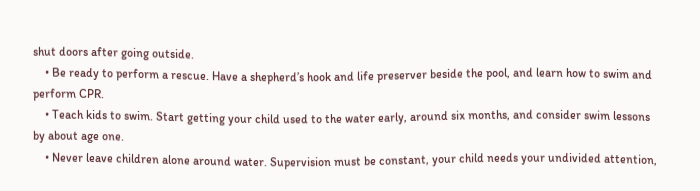shut doors after going outside.
    • Be ready to perform a rescue. Have a shepherd’s hook and life preserver beside the pool, and learn how to swim and perform CPR.
    • Teach kids to swim. Start getting your child used to the water early, around six months, and consider swim lessons by about age one.
    • Never leave children alone around water. Supervision must be constant, your child needs your undivided attention,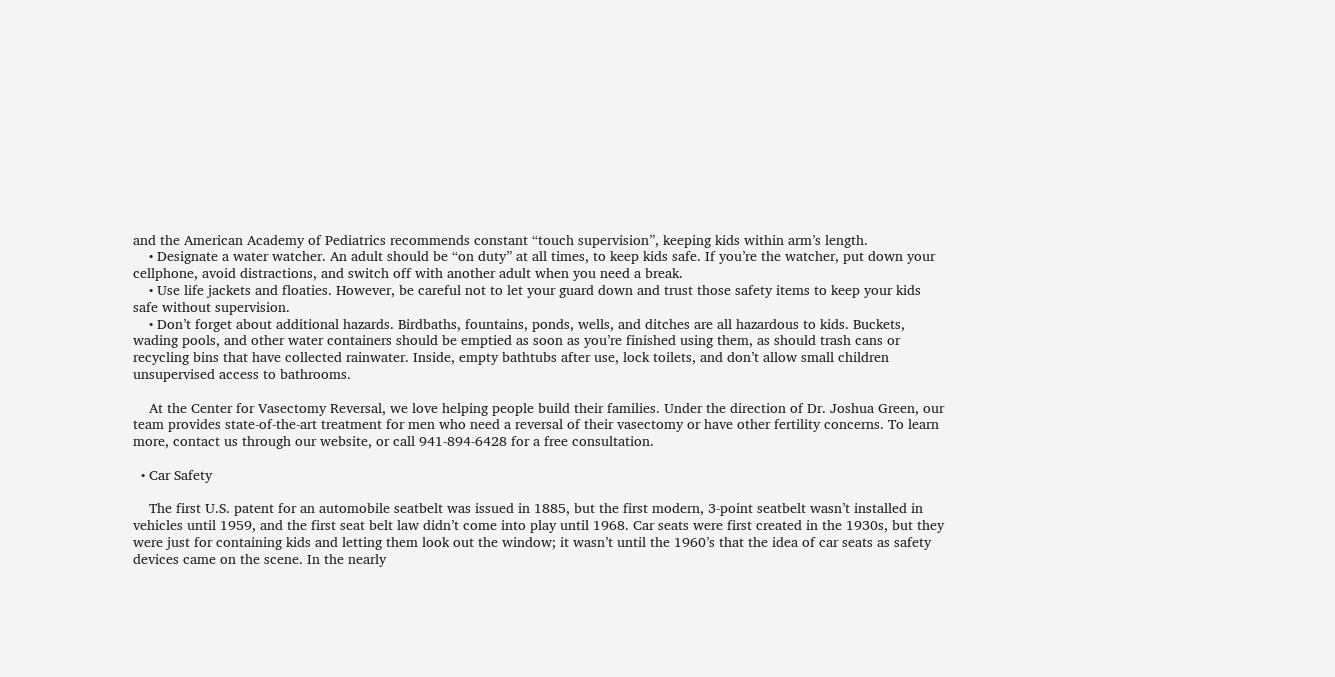and the American Academy of Pediatrics recommends constant “touch supervision”, keeping kids within arm’s length.
    • Designate a water watcher. An adult should be “on duty” at all times, to keep kids safe. If you’re the watcher, put down your cellphone, avoid distractions, and switch off with another adult when you need a break.
    • Use life jackets and floaties. However, be careful not to let your guard down and trust those safety items to keep your kids safe without supervision.
    • Don’t forget about additional hazards. Birdbaths, fountains, ponds, wells, and ditches are all hazardous to kids. Buckets, wading pools, and other water containers should be emptied as soon as you’re finished using them, as should trash cans or recycling bins that have collected rainwater. Inside, empty bathtubs after use, lock toilets, and don’t allow small children unsupervised access to bathrooms.

    At the Center for Vasectomy Reversal, we love helping people build their families. Under the direction of Dr. Joshua Green, our team provides state-of-the-art treatment for men who need a reversal of their vasectomy or have other fertility concerns. To learn more, contact us through our website, or call 941-894-6428 for a free consultation.

  • Car Safety

    The first U.S. patent for an automobile seatbelt was issued in 1885, but the first modern, 3-point seatbelt wasn’t installed in vehicles until 1959, and the first seat belt law didn’t come into play until 1968. Car seats were first created in the 1930s, but they were just for containing kids and letting them look out the window; it wasn’t until the 1960’s that the idea of car seats as safety devices came on the scene. In the nearly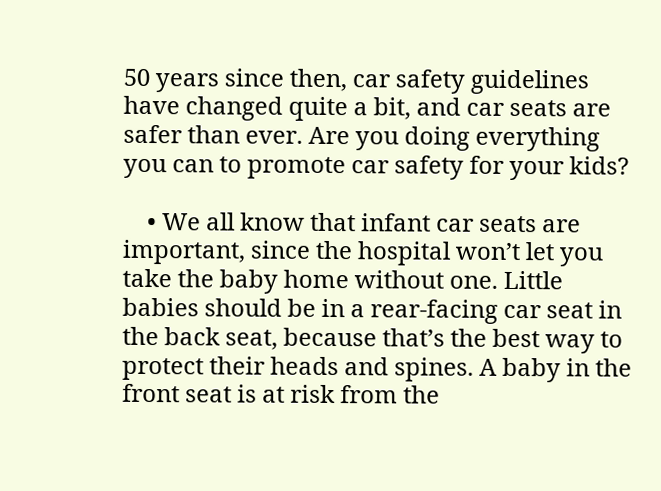50 years since then, car safety guidelines have changed quite a bit, and car seats are safer than ever. Are you doing everything you can to promote car safety for your kids?

    • We all know that infant car seats are important, since the hospital won’t let you take the baby home without one. Little babies should be in a rear-facing car seat in the back seat, because that’s the best way to protect their heads and spines. A baby in the front seat is at risk from the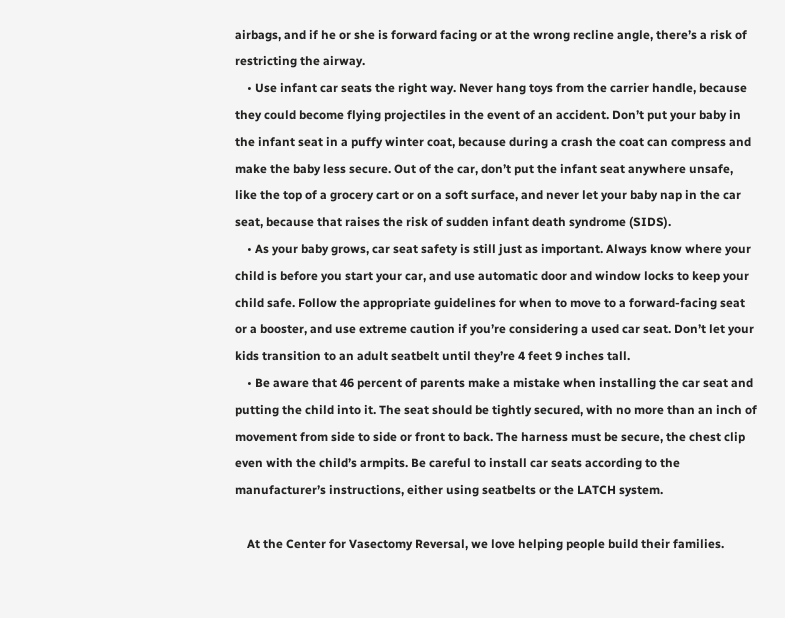airbags, and if he or she is forward facing or at the wrong recline angle, there’s a risk of restricting the airway.
    • Use infant car seats the right way. Never hang toys from the carrier handle, because they could become flying projectiles in the event of an accident. Don’t put your baby in the infant seat in a puffy winter coat, because during a crash the coat can compress and make the baby less secure. Out of the car, don’t put the infant seat anywhere unsafe, like the top of a grocery cart or on a soft surface, and never let your baby nap in the car seat, because that raises the risk of sudden infant death syndrome (SIDS).
    • As your baby grows, car seat safety is still just as important. Always know where your child is before you start your car, and use automatic door and window locks to keep your child safe. Follow the appropriate guidelines for when to move to a forward-facing seat or a booster, and use extreme caution if you’re considering a used car seat. Don’t let your kids transition to an adult seatbelt until they’re 4 feet 9 inches tall.
    • Be aware that 46 percent of parents make a mistake when installing the car seat and putting the child into it. The seat should be tightly secured, with no more than an inch of movement from side to side or front to back. The harness must be secure, the chest clip even with the child’s armpits. Be careful to install car seats according to the manufacturer’s instructions, either using seatbelts or the LATCH system.

    At the Center for Vasectomy Reversal, we love helping people build their families.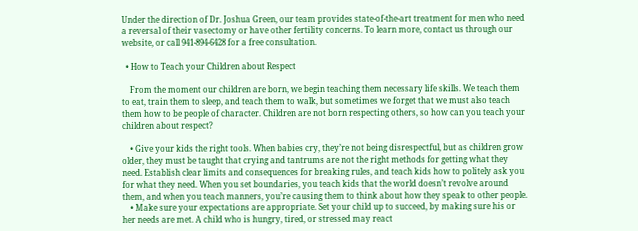Under the direction of Dr. Joshua Green, our team provides state-of-the-art treatment for men who need a reversal of their vasectomy or have other fertility concerns. To learn more, contact us through our website, or call 941-894-6428 for a free consultation.

  • How to Teach your Children about Respect

    From the moment our children are born, we begin teaching them necessary life skills. We teach them to eat, train them to sleep, and teach them to walk, but sometimes we forget that we must also teach them how to be people of character. Children are not born respecting others, so how can you teach your children about respect?

    • Give your kids the right tools. When babies cry, they’re not being disrespectful, but as children grow older, they must be taught that crying and tantrums are not the right methods for getting what they need. Establish clear limits and consequences for breaking rules, and teach kids how to politely ask you for what they need. When you set boundaries, you teach kids that the world doesn’t revolve around them, and when you teach manners, you’re causing them to think about how they speak to other people.
    • Make sure your expectations are appropriate. Set your child up to succeed, by making sure his or her needs are met. A child who is hungry, tired, or stressed may react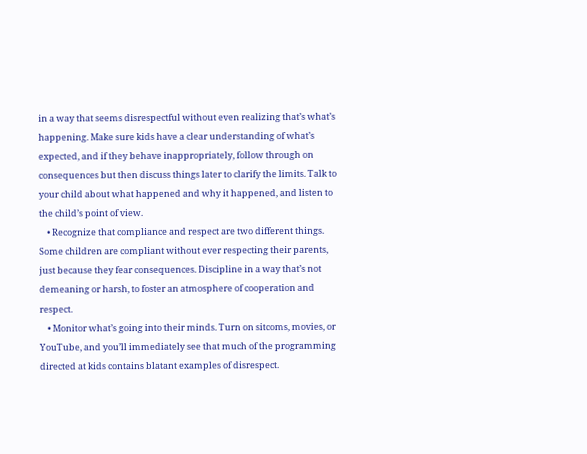in a way that seems disrespectful without even realizing that’s what’s happening. Make sure kids have a clear understanding of what’s expected, and if they behave inappropriately, follow through on consequences but then discuss things later to clarify the limits. Talk to your child about what happened and why it happened, and listen to the child’s point of view.
    • Recognize that compliance and respect are two different things. Some children are compliant without ever respecting their parents, just because they fear consequences. Discipline in a way that’s not demeaning or harsh, to foster an atmosphere of cooperation and respect.
    • Monitor what’s going into their minds. Turn on sitcoms, movies, or YouTube, and you’ll immediately see that much of the programming directed at kids contains blatant examples of disrespect.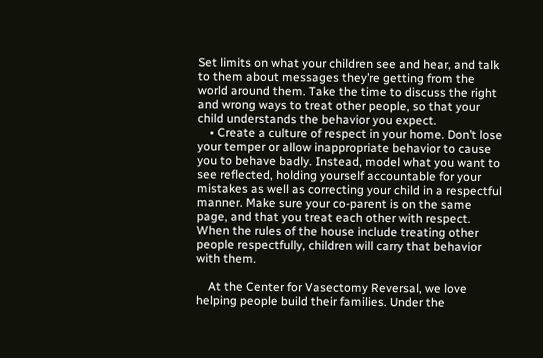Set limits on what your children see and hear, and talk to them about messages they’re getting from the world around them. Take the time to discuss the right and wrong ways to treat other people, so that your child understands the behavior you expect.
    • Create a culture of respect in your home. Don’t lose your temper or allow inappropriate behavior to cause you to behave badly. Instead, model what you want to see reflected, holding yourself accountable for your mistakes as well as correcting your child in a respectful manner. Make sure your co-parent is on the same page, and that you treat each other with respect. When the rules of the house include treating other people respectfully, children will carry that behavior with them.

    At the Center for Vasectomy Reversal, we love helping people build their families. Under the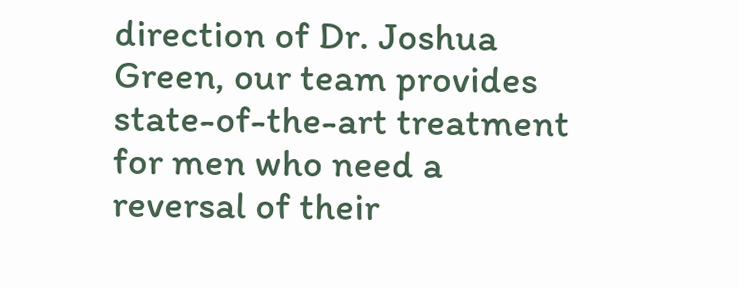direction of Dr. Joshua Green, our team provides state-of-the-art treatment for men who need a reversal of their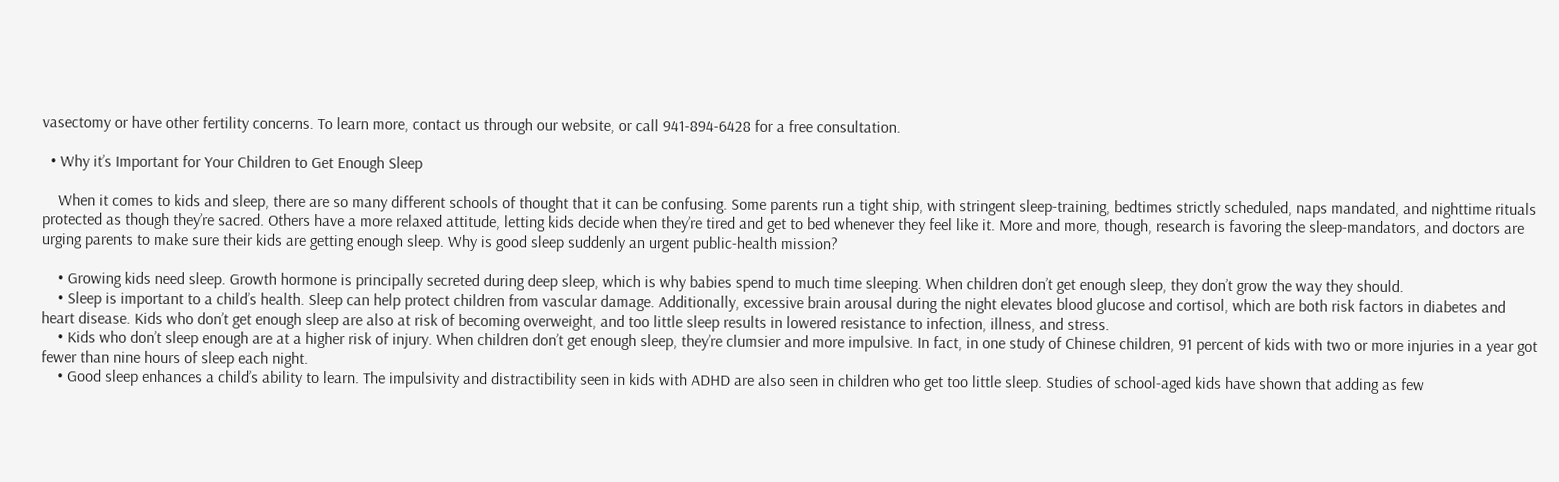vasectomy or have other fertility concerns. To learn more, contact us through our website, or call 941-894-6428 for a free consultation.

  • Why it’s Important for Your Children to Get Enough Sleep

    When it comes to kids and sleep, there are so many different schools of thought that it can be confusing. Some parents run a tight ship, with stringent sleep-training, bedtimes strictly scheduled, naps mandated, and nighttime rituals protected as though they’re sacred. Others have a more relaxed attitude, letting kids decide when they’re tired and get to bed whenever they feel like it. More and more, though, research is favoring the sleep-mandators, and doctors are urging parents to make sure their kids are getting enough sleep. Why is good sleep suddenly an urgent public-health mission?

    • Growing kids need sleep. Growth hormone is principally secreted during deep sleep, which is why babies spend to much time sleeping. When children don’t get enough sleep, they don’t grow the way they should.
    • Sleep is important to a child’s health. Sleep can help protect children from vascular damage. Additionally, excessive brain arousal during the night elevates blood glucose and cortisol, which are both risk factors in diabetes and heart disease. Kids who don’t get enough sleep are also at risk of becoming overweight, and too little sleep results in lowered resistance to infection, illness, and stress.
    • Kids who don’t sleep enough are at a higher risk of injury. When children don’t get enough sleep, they’re clumsier and more impulsive. In fact, in one study of Chinese children, 91 percent of kids with two or more injuries in a year got fewer than nine hours of sleep each night.
    • Good sleep enhances a child’s ability to learn. The impulsivity and distractibility seen in kids with ADHD are also seen in children who get too little sleep. Studies of school-aged kids have shown that adding as few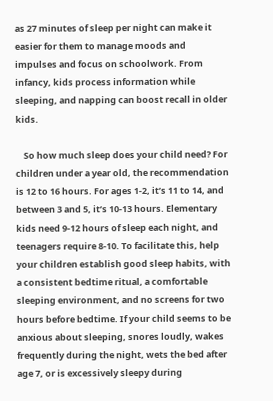as 27 minutes of sleep per night can make it easier for them to manage moods and impulses and focus on schoolwork. From infancy, kids process information while sleeping, and napping can boost recall in older kids.

    So how much sleep does your child need? For children under a year old, the recommendation is 12 to 16 hours. For ages 1-2, it’s 11 to 14, and between 3 and 5, it’s 10-13 hours. Elementary kids need 9-12 hours of sleep each night, and teenagers require 8-10. To facilitate this, help your children establish good sleep habits, with a consistent bedtime ritual, a comfortable sleeping environment, and no screens for two hours before bedtime. If your child seems to be anxious about sleeping, snores loudly, wakes frequently during the night, wets the bed after age 7, or is excessively sleepy during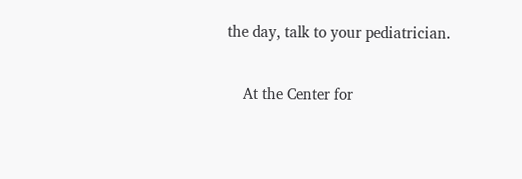the day, talk to your pediatrician.

    At the Center for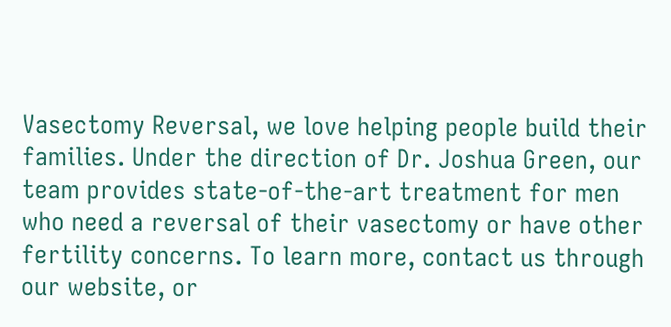Vasectomy Reversal, we love helping people build their families. Under the direction of Dr. Joshua Green, our team provides state-of-the-art treatment for men who need a reversal of their vasectomy or have other fertility concerns. To learn more, contact us through our website, or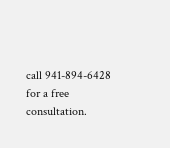call 941-894-6428 for a free consultation.